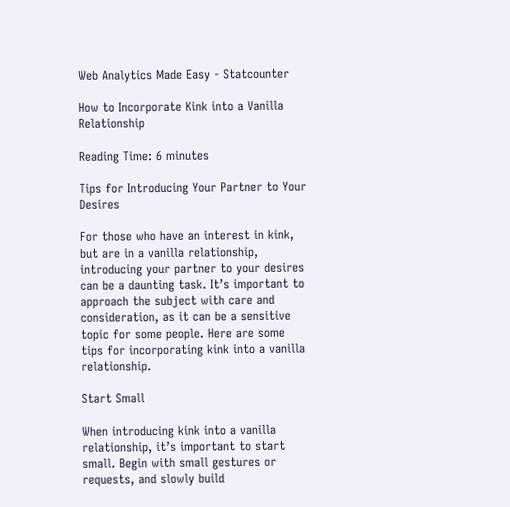Web Analytics Made Easy - Statcounter

How to Incorporate Kink into a Vanilla Relationship

Reading Time: 6 minutes

Tips for Introducing Your Partner to Your Desires

For those who have an interest in kink, but are in a vanilla relationship, introducing your partner to your desires can be a daunting task. It’s important to approach the subject with care and consideration, as it can be a sensitive topic for some people. Here are some tips for incorporating kink into a vanilla relationship.

Start Small

When introducing kink into a vanilla relationship, it’s important to start small. Begin with small gestures or requests, and slowly build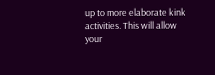up to more elaborate kink activities. This will allow your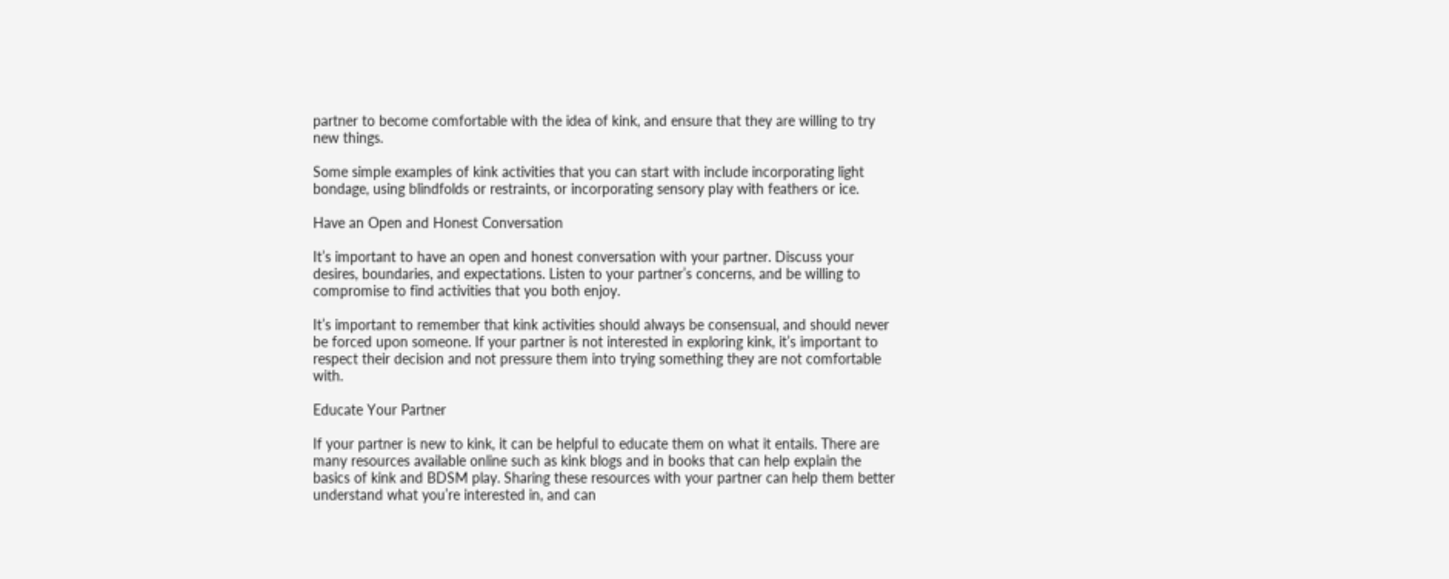partner to become comfortable with the idea of kink, and ensure that they are willing to try new things.

Some simple examples of kink activities that you can start with include incorporating light bondage, using blindfolds or restraints, or incorporating sensory play with feathers or ice.

Have an Open and Honest Conversation

It’s important to have an open and honest conversation with your partner. Discuss your desires, boundaries, and expectations. Listen to your partner’s concerns, and be willing to compromise to find activities that you both enjoy.

It’s important to remember that kink activities should always be consensual, and should never be forced upon someone. If your partner is not interested in exploring kink, it’s important to respect their decision and not pressure them into trying something they are not comfortable with.

Educate Your Partner

If your partner is new to kink, it can be helpful to educate them on what it entails. There are many resources available online such as kink blogs and in books that can help explain the basics of kink and BDSM play. Sharing these resources with your partner can help them better understand what you’re interested in, and can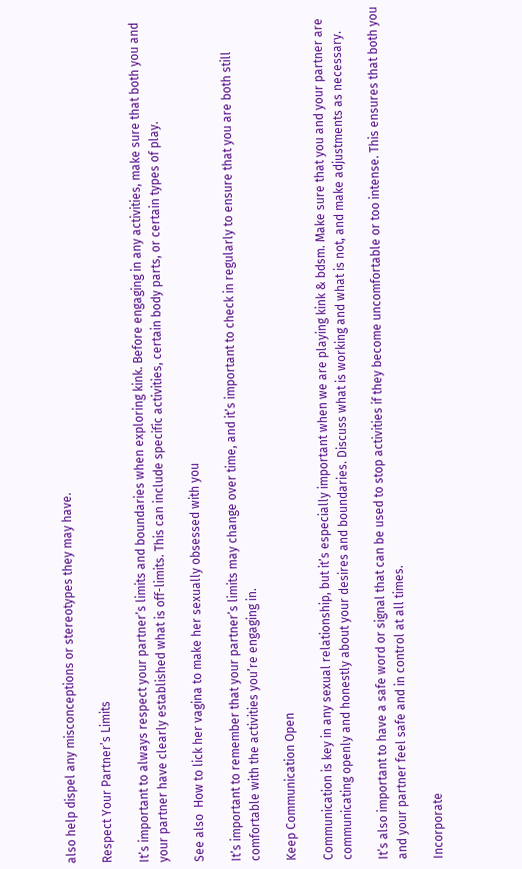also help dispel any misconceptions or stereotypes they may have.

Respect Your Partner’s Limits

It’s important to always respect your partner’s limits and boundaries when exploring kink. Before engaging in any activities, make sure that both you and your partner have clearly established what is off-limits. This can include specific activities, certain body parts, or certain types of play.

See also  How to lick her vagina to make her sexually obsessed with you

It’s important to remember that your partner’s limits may change over time, and it’s important to check in regularly to ensure that you are both still comfortable with the activities you’re engaging in.

Keep Communication Open

Communication is key in any sexual relationship, but it’s especially important when we are playing kink & bdsm. Make sure that you and your partner are communicating openly and honestly about your desires and boundaries. Discuss what is working and what is not, and make adjustments as necessary.

It’s also important to have a safe word or signal that can be used to stop activities if they become uncomfortable or too intense. This ensures that both you and your partner feel safe and in control at all times.

Incorporate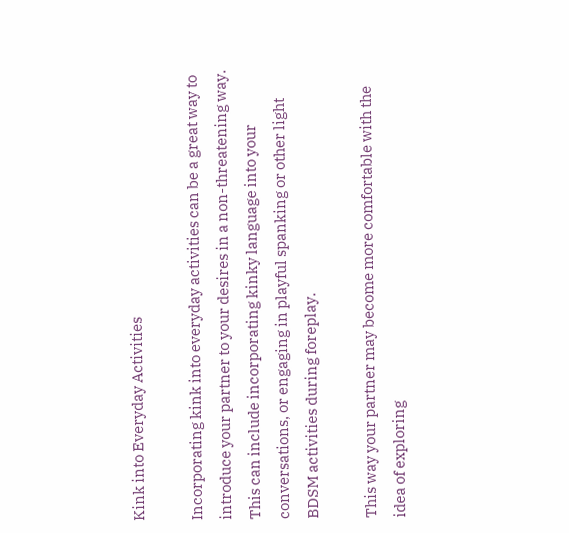Kink into Everyday Activities

Incorporating kink into everyday activities can be a great way to introduce your partner to your desires in a non-threatening way. This can include incorporating kinky language into your conversations, or engaging in playful spanking or other light BDSM activities during foreplay.

This way your partner may become more comfortable with the idea of exploring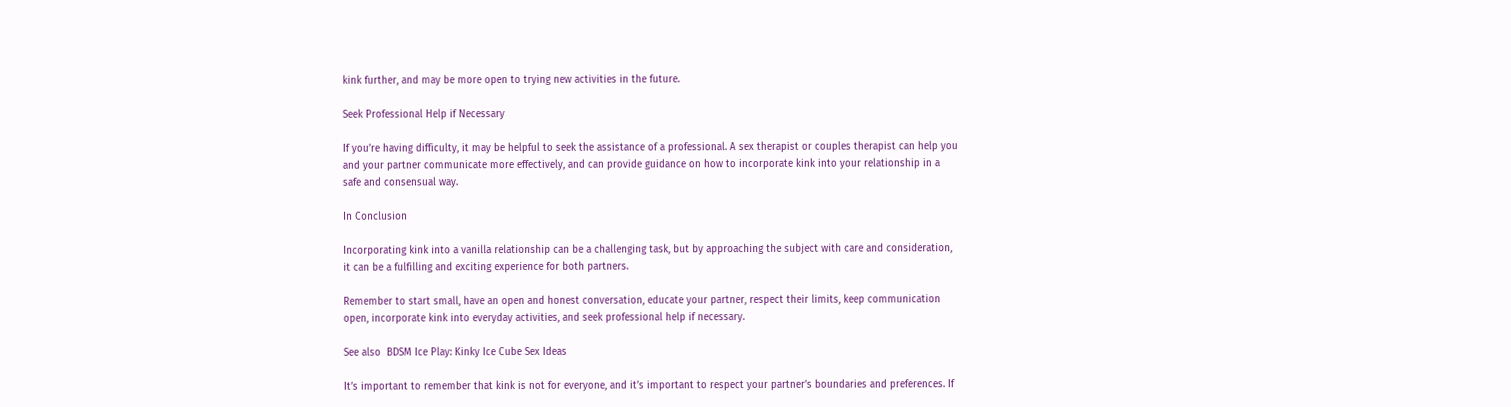kink further, and may be more open to trying new activities in the future.

Seek Professional Help if Necessary

If you’re having difficulty, it may be helpful to seek the assistance of a professional. A sex therapist or couples therapist can help you and your partner communicate more effectively, and can provide guidance on how to incorporate kink into your relationship in a safe and consensual way.

In Conclusion

Incorporating kink into a vanilla relationship can be a challenging task, but by approaching the subject with care and consideration, it can be a fulfilling and exciting experience for both partners.

Remember to start small, have an open and honest conversation, educate your partner, respect their limits, keep communication open, incorporate kink into everyday activities, and seek professional help if necessary.

See also  BDSM Ice Play: Kinky Ice Cube Sex Ideas

It’s important to remember that kink is not for everyone, and it’s important to respect your partner’s boundaries and preferences. If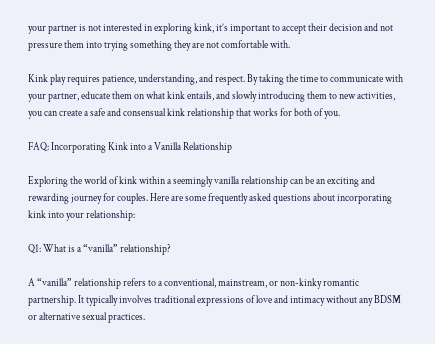your partner is not interested in exploring kink, it’s important to accept their decision and not pressure them into trying something they are not comfortable with.

Kink play requires patience, understanding, and respect. By taking the time to communicate with your partner, educate them on what kink entails, and slowly introducing them to new activities, you can create a safe and consensual kink relationship that works for both of you.

FAQ: Incorporating Kink into a Vanilla Relationship

Exploring the world of kink within a seemingly vanilla relationship can be an exciting and rewarding journey for couples. Here are some frequently asked questions about incorporating kink into your relationship:

Q1: What is a “vanilla” relationship?

A “vanilla” relationship refers to a conventional, mainstream, or non-kinky romantic partnership. It typically involves traditional expressions of love and intimacy without any BDSM or alternative sexual practices.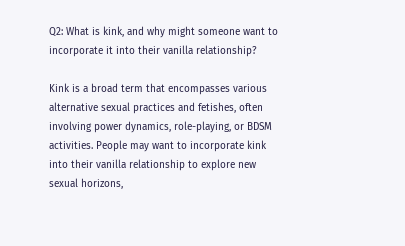Q2: What is kink, and why might someone want to incorporate it into their vanilla relationship?

Kink is a broad term that encompasses various alternative sexual practices and fetishes, often involving power dynamics, role-playing, or BDSM activities. People may want to incorporate kink into their vanilla relationship to explore new sexual horizons,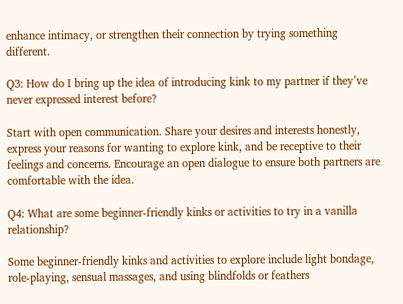enhance intimacy, or strengthen their connection by trying something different.

Q3: How do I bring up the idea of introducing kink to my partner if they’ve never expressed interest before?

Start with open communication. Share your desires and interests honestly, express your reasons for wanting to explore kink, and be receptive to their feelings and concerns. Encourage an open dialogue to ensure both partners are comfortable with the idea.

Q4: What are some beginner-friendly kinks or activities to try in a vanilla relationship?

Some beginner-friendly kinks and activities to explore include light bondage, role-playing, sensual massages, and using blindfolds or feathers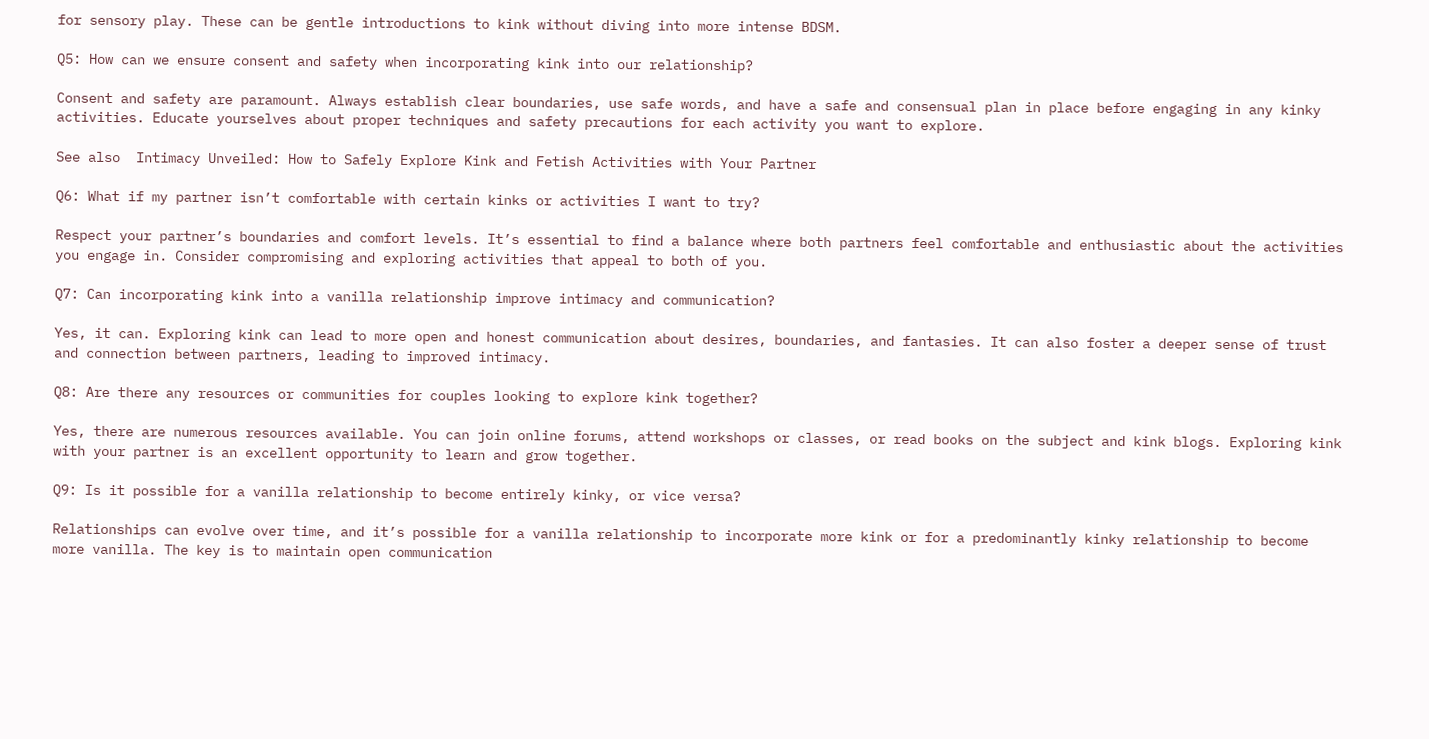for sensory play. These can be gentle introductions to kink without diving into more intense BDSM.

Q5: How can we ensure consent and safety when incorporating kink into our relationship?

Consent and safety are paramount. Always establish clear boundaries, use safe words, and have a safe and consensual plan in place before engaging in any kinky activities. Educate yourselves about proper techniques and safety precautions for each activity you want to explore.

See also  Intimacy Unveiled: How to Safely Explore Kink and Fetish Activities with Your Partner

Q6: What if my partner isn’t comfortable with certain kinks or activities I want to try?

Respect your partner’s boundaries and comfort levels. It’s essential to find a balance where both partners feel comfortable and enthusiastic about the activities you engage in. Consider compromising and exploring activities that appeal to both of you.

Q7: Can incorporating kink into a vanilla relationship improve intimacy and communication?

Yes, it can. Exploring kink can lead to more open and honest communication about desires, boundaries, and fantasies. It can also foster a deeper sense of trust and connection between partners, leading to improved intimacy.

Q8: Are there any resources or communities for couples looking to explore kink together?

Yes, there are numerous resources available. You can join online forums, attend workshops or classes, or read books on the subject and kink blogs. Exploring kink with your partner is an excellent opportunity to learn and grow together.

Q9: Is it possible for a vanilla relationship to become entirely kinky, or vice versa?

Relationships can evolve over time, and it’s possible for a vanilla relationship to incorporate more kink or for a predominantly kinky relationship to become more vanilla. The key is to maintain open communication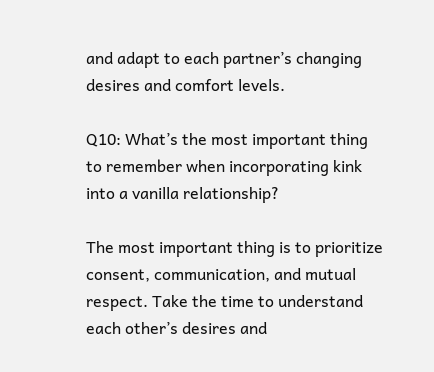and adapt to each partner’s changing desires and comfort levels.

Q10: What’s the most important thing to remember when incorporating kink into a vanilla relationship?

The most important thing is to prioritize consent, communication, and mutual respect. Take the time to understand each other’s desires and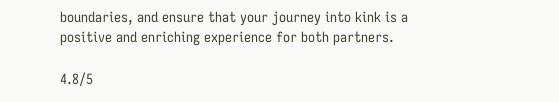boundaries, and ensure that your journey into kink is a positive and enriching experience for both partners.

4.8/5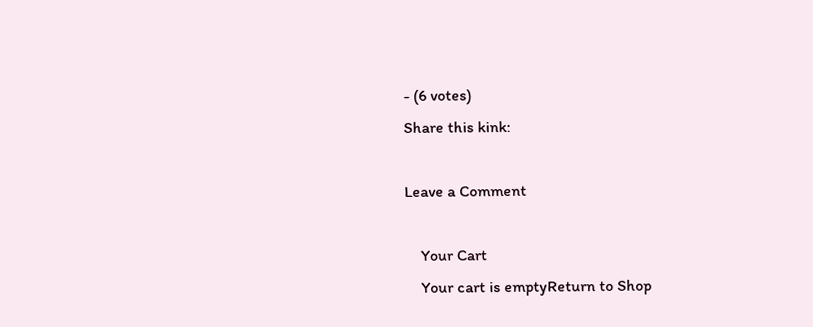- (6 votes)
Share this kink:

Leave a Comment

    Your Cart
    Your cart is emptyReturn to Shop